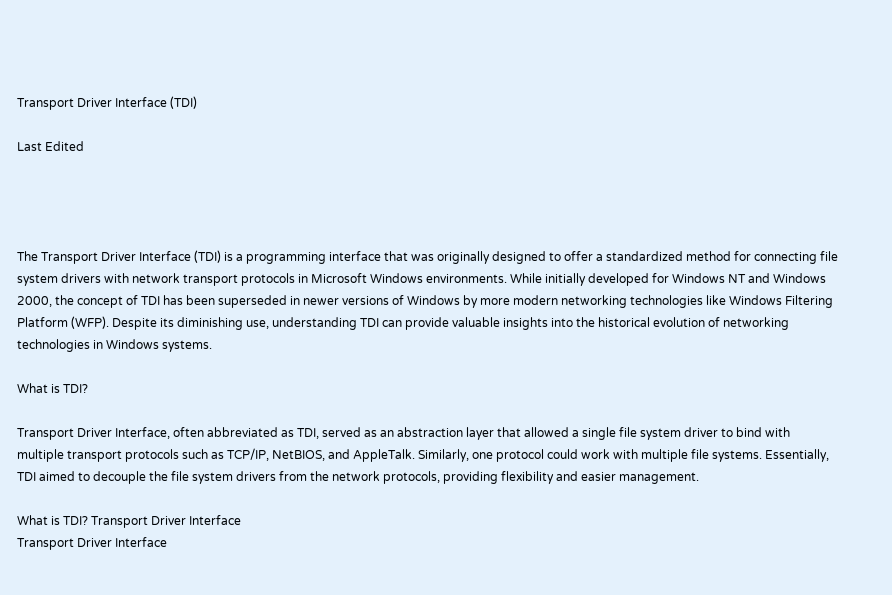Transport Driver Interface (TDI)

Last Edited




The Transport Driver Interface (TDI) is a programming interface that was originally designed to offer a standardized method for connecting file system drivers with network transport protocols in Microsoft Windows environments. While initially developed for Windows NT and Windows 2000, the concept of TDI has been superseded in newer versions of Windows by more modern networking technologies like Windows Filtering Platform (WFP). Despite its diminishing use, understanding TDI can provide valuable insights into the historical evolution of networking technologies in Windows systems.

What is TDI?

Transport Driver Interface, often abbreviated as TDI, served as an abstraction layer that allowed a single file system driver to bind with multiple transport protocols such as TCP/IP, NetBIOS, and AppleTalk. Similarly, one protocol could work with multiple file systems. Essentially, TDI aimed to decouple the file system drivers from the network protocols, providing flexibility and easier management.

What is TDI? Transport Driver Interface
Transport Driver Interface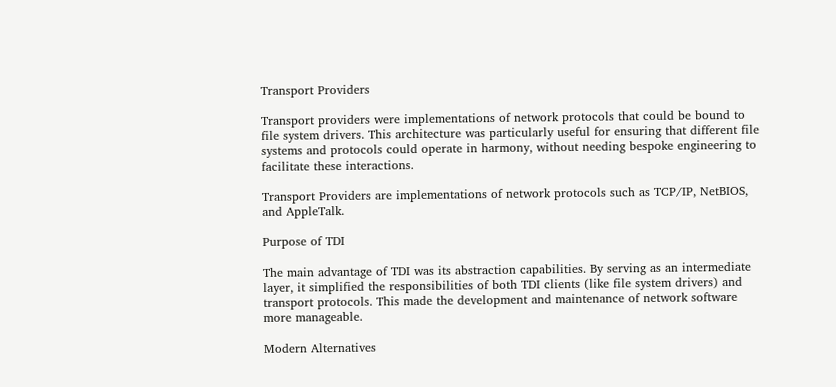Transport Providers

Transport providers were implementations of network protocols that could be bound to file system drivers. This architecture was particularly useful for ensuring that different file systems and protocols could operate in harmony, without needing bespoke engineering to facilitate these interactions.

Transport Providers are implementations of network protocols such as TCP/IP, NetBIOS, and AppleTalk.

Purpose of TDI

The main advantage of TDI was its abstraction capabilities. By serving as an intermediate layer, it simplified the responsibilities of both TDI clients (like file system drivers) and transport protocols. This made the development and maintenance of network software more manageable.

Modern Alternatives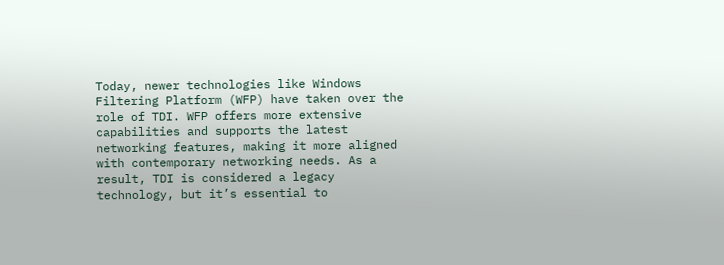Today, newer technologies like Windows Filtering Platform (WFP) have taken over the role of TDI. WFP offers more extensive capabilities and supports the latest networking features, making it more aligned with contemporary networking needs. As a result, TDI is considered a legacy technology, but it’s essential to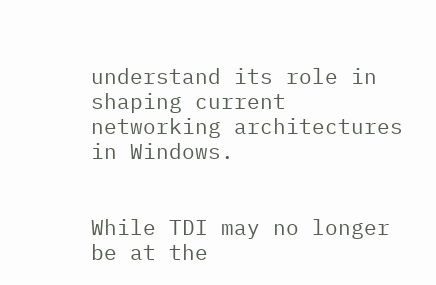understand its role in shaping current networking architectures in Windows.


While TDI may no longer be at the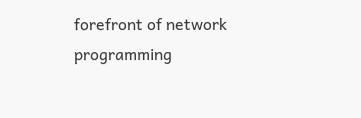forefront of network programming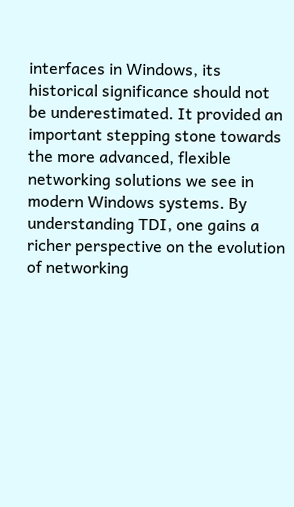interfaces in Windows, its historical significance should not be underestimated. It provided an important stepping stone towards the more advanced, flexible networking solutions we see in modern Windows systems. By understanding TDI, one gains a richer perspective on the evolution of networking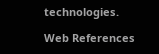technologies.

Web References